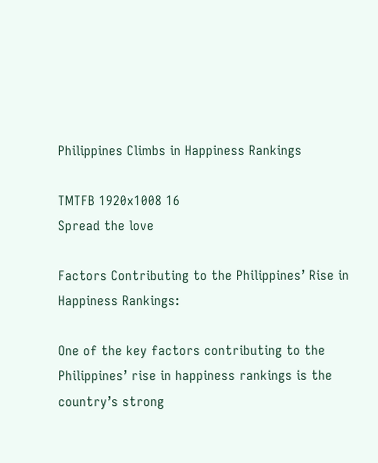Philippines Climbs in Happiness Rankings

TMTFB 1920x1008 16
Spread the love

Factors Contributing to the Philippines’ Rise in Happiness Rankings:

One of the key factors contributing to the Philippines’ rise in happiness rankings is the country’s strong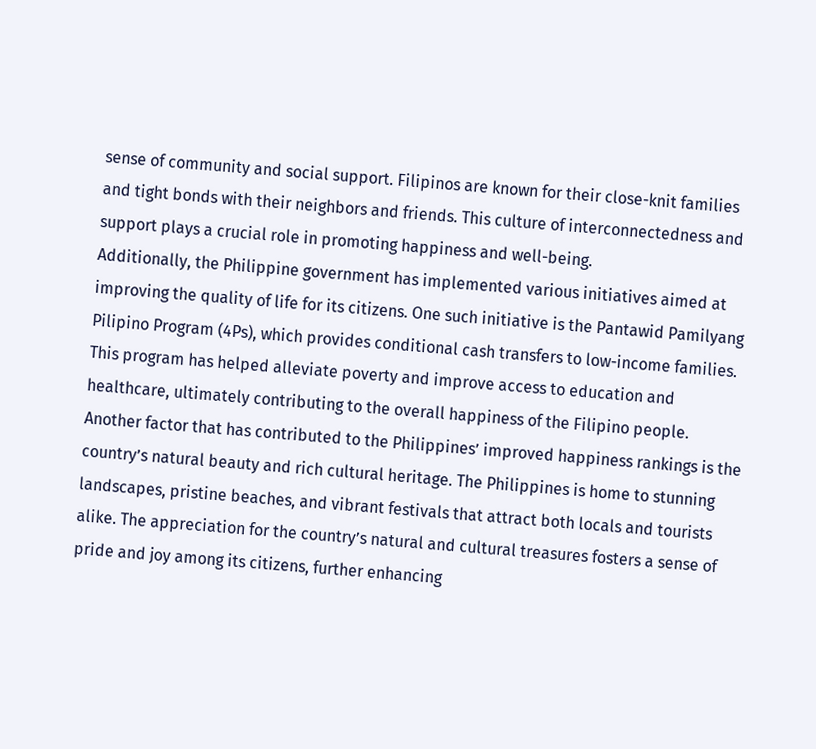sense of community and social support. Filipinos are known for their close-knit families and tight bonds with their neighbors and friends. This culture of interconnectedness and support plays a crucial role in promoting happiness and well-being.
Additionally, the Philippine government has implemented various initiatives aimed at improving the quality of life for its citizens. One such initiative is the Pantawid Pamilyang Pilipino Program (4Ps), which provides conditional cash transfers to low-income families. This program has helped alleviate poverty and improve access to education and healthcare, ultimately contributing to the overall happiness of the Filipino people.
Another factor that has contributed to the Philippines’ improved happiness rankings is the country’s natural beauty and rich cultural heritage. The Philippines is home to stunning landscapes, pristine beaches, and vibrant festivals that attract both locals and tourists alike. The appreciation for the country’s natural and cultural treasures fosters a sense of pride and joy among its citizens, further enhancing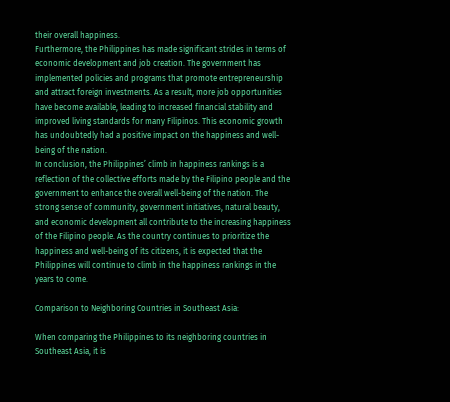their overall happiness.
Furthermore, the Philippines has made significant strides in terms of economic development and job creation. The government has implemented policies and programs that promote entrepreneurship and attract foreign investments. As a result, more job opportunities have become available, leading to increased financial stability and improved living standards for many Filipinos. This economic growth has undoubtedly had a positive impact on the happiness and well-being of the nation.
In conclusion, the Philippines’ climb in happiness rankings is a reflection of the collective efforts made by the Filipino people and the government to enhance the overall well-being of the nation. The strong sense of community, government initiatives, natural beauty, and economic development all contribute to the increasing happiness of the Filipino people. As the country continues to prioritize the happiness and well-being of its citizens, it is expected that the Philippines will continue to climb in the happiness rankings in the years to come.

Comparison to Neighboring Countries in Southeast Asia:

When comparing the Philippines to its neighboring countries in Southeast Asia, it is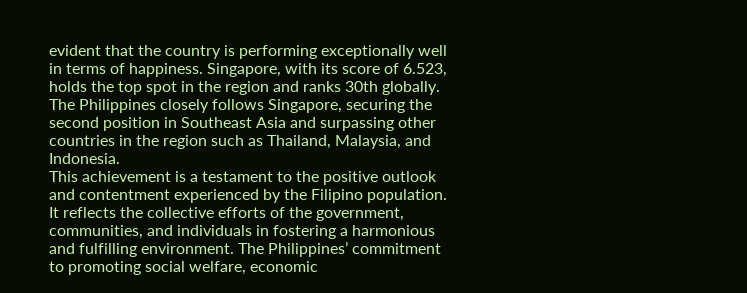evident that the country is performing exceptionally well in terms of happiness. Singapore, with its score of 6.523, holds the top spot in the region and ranks 30th globally. The Philippines closely follows Singapore, securing the second position in Southeast Asia and surpassing other countries in the region such as Thailand, Malaysia, and Indonesia.
This achievement is a testament to the positive outlook and contentment experienced by the Filipino population. It reflects the collective efforts of the government, communities, and individuals in fostering a harmonious and fulfilling environment. The Philippines’ commitment to promoting social welfare, economic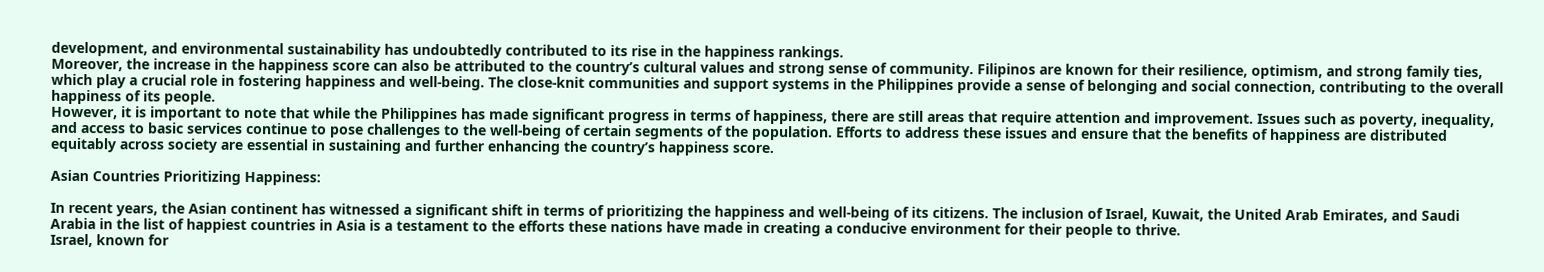development, and environmental sustainability has undoubtedly contributed to its rise in the happiness rankings.
Moreover, the increase in the happiness score can also be attributed to the country’s cultural values and strong sense of community. Filipinos are known for their resilience, optimism, and strong family ties, which play a crucial role in fostering happiness and well-being. The close-knit communities and support systems in the Philippines provide a sense of belonging and social connection, contributing to the overall happiness of its people.
However, it is important to note that while the Philippines has made significant progress in terms of happiness, there are still areas that require attention and improvement. Issues such as poverty, inequality, and access to basic services continue to pose challenges to the well-being of certain segments of the population. Efforts to address these issues and ensure that the benefits of happiness are distributed equitably across society are essential in sustaining and further enhancing the country’s happiness score.

Asian Countries Prioritizing Happiness:

In recent years, the Asian continent has witnessed a significant shift in terms of prioritizing the happiness and well-being of its citizens. The inclusion of Israel, Kuwait, the United Arab Emirates, and Saudi Arabia in the list of happiest countries in Asia is a testament to the efforts these nations have made in creating a conducive environment for their people to thrive.
Israel, known for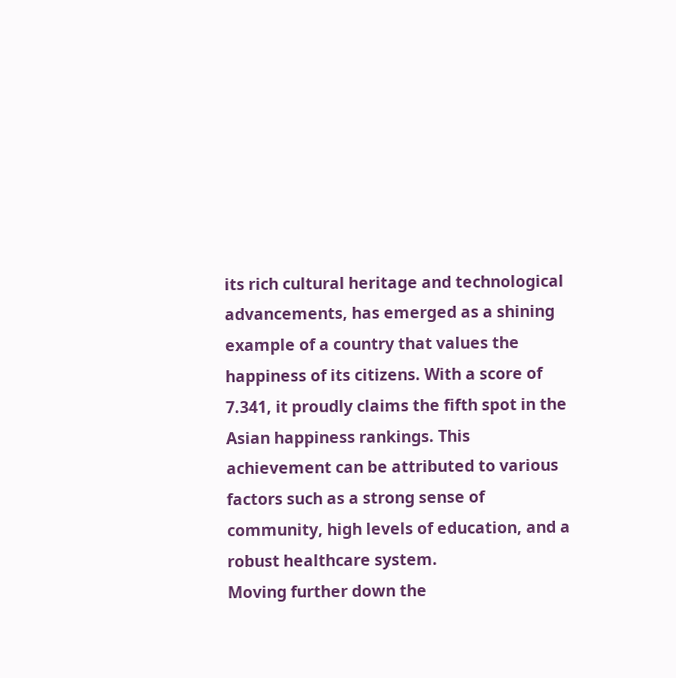its rich cultural heritage and technological advancements, has emerged as a shining example of a country that values the happiness of its citizens. With a score of 7.341, it proudly claims the fifth spot in the Asian happiness rankings. This achievement can be attributed to various factors such as a strong sense of community, high levels of education, and a robust healthcare system.
Moving further down the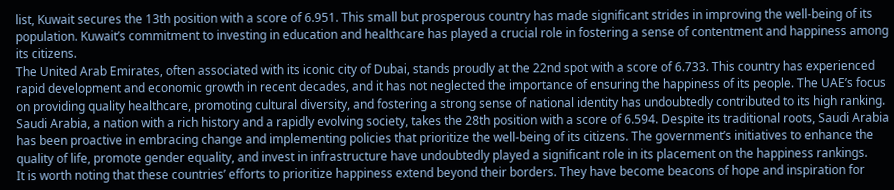list, Kuwait secures the 13th position with a score of 6.951. This small but prosperous country has made significant strides in improving the well-being of its population. Kuwait’s commitment to investing in education and healthcare has played a crucial role in fostering a sense of contentment and happiness among its citizens.
The United Arab Emirates, often associated with its iconic city of Dubai, stands proudly at the 22nd spot with a score of 6.733. This country has experienced rapid development and economic growth in recent decades, and it has not neglected the importance of ensuring the happiness of its people. The UAE’s focus on providing quality healthcare, promoting cultural diversity, and fostering a strong sense of national identity has undoubtedly contributed to its high ranking.
Saudi Arabia, a nation with a rich history and a rapidly evolving society, takes the 28th position with a score of 6.594. Despite its traditional roots, Saudi Arabia has been proactive in embracing change and implementing policies that prioritize the well-being of its citizens. The government’s initiatives to enhance the quality of life, promote gender equality, and invest in infrastructure have undoubtedly played a significant role in its placement on the happiness rankings.
It is worth noting that these countries’ efforts to prioritize happiness extend beyond their borders. They have become beacons of hope and inspiration for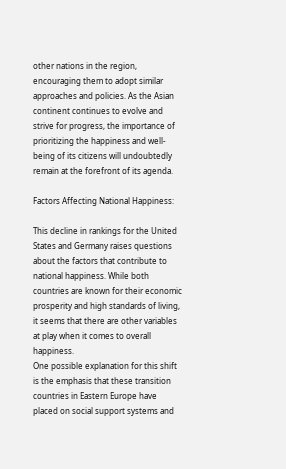other nations in the region, encouraging them to adopt similar approaches and policies. As the Asian continent continues to evolve and strive for progress, the importance of prioritizing the happiness and well-being of its citizens will undoubtedly remain at the forefront of its agenda.

Factors Affecting National Happiness:

This decline in rankings for the United States and Germany raises questions about the factors that contribute to national happiness. While both countries are known for their economic prosperity and high standards of living, it seems that there are other variables at play when it comes to overall happiness.
One possible explanation for this shift is the emphasis that these transition countries in Eastern Europe have placed on social support systems and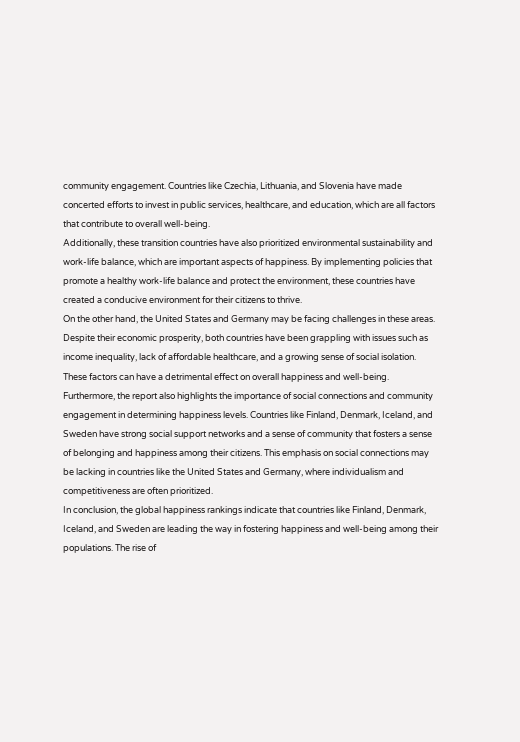community engagement. Countries like Czechia, Lithuania, and Slovenia have made concerted efforts to invest in public services, healthcare, and education, which are all factors that contribute to overall well-being.
Additionally, these transition countries have also prioritized environmental sustainability and work-life balance, which are important aspects of happiness. By implementing policies that promote a healthy work-life balance and protect the environment, these countries have created a conducive environment for their citizens to thrive.
On the other hand, the United States and Germany may be facing challenges in these areas. Despite their economic prosperity, both countries have been grappling with issues such as income inequality, lack of affordable healthcare, and a growing sense of social isolation. These factors can have a detrimental effect on overall happiness and well-being.
Furthermore, the report also highlights the importance of social connections and community engagement in determining happiness levels. Countries like Finland, Denmark, Iceland, and Sweden have strong social support networks and a sense of community that fosters a sense of belonging and happiness among their citizens. This emphasis on social connections may be lacking in countries like the United States and Germany, where individualism and competitiveness are often prioritized.
In conclusion, the global happiness rankings indicate that countries like Finland, Denmark, Iceland, and Sweden are leading the way in fostering happiness and well-being among their populations. The rise of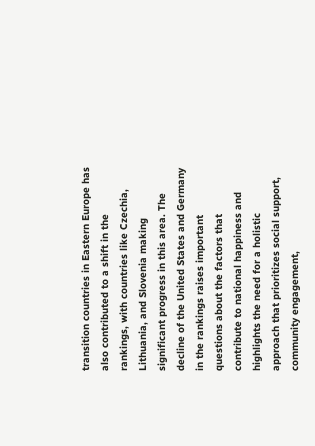transition countries in Eastern Europe has also contributed to a shift in the rankings, with countries like Czechia, Lithuania, and Slovenia making significant progress in this area. The decline of the United States and Germany in the rankings raises important questions about the factors that contribute to national happiness and highlights the need for a holistic approach that prioritizes social support, community engagement,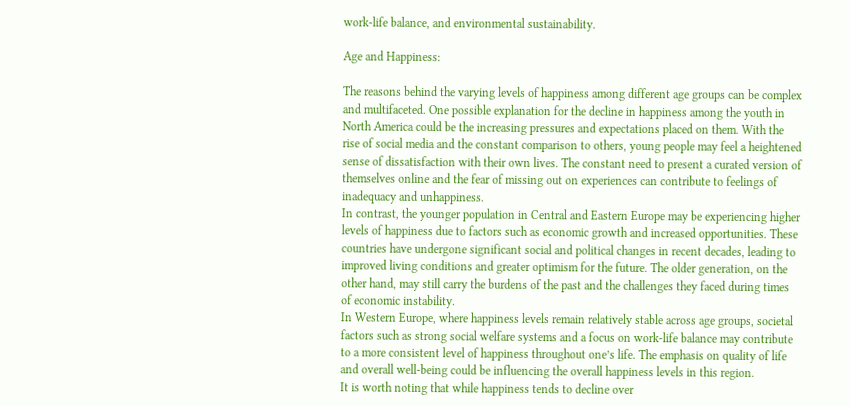work-life balance, and environmental sustainability.

Age and Happiness:

The reasons behind the varying levels of happiness among different age groups can be complex and multifaceted. One possible explanation for the decline in happiness among the youth in North America could be the increasing pressures and expectations placed on them. With the rise of social media and the constant comparison to others, young people may feel a heightened sense of dissatisfaction with their own lives. The constant need to present a curated version of themselves online and the fear of missing out on experiences can contribute to feelings of inadequacy and unhappiness.
In contrast, the younger population in Central and Eastern Europe may be experiencing higher levels of happiness due to factors such as economic growth and increased opportunities. These countries have undergone significant social and political changes in recent decades, leading to improved living conditions and greater optimism for the future. The older generation, on the other hand, may still carry the burdens of the past and the challenges they faced during times of economic instability.
In Western Europe, where happiness levels remain relatively stable across age groups, societal factors such as strong social welfare systems and a focus on work-life balance may contribute to a more consistent level of happiness throughout one’s life. The emphasis on quality of life and overall well-being could be influencing the overall happiness levels in this region.
It is worth noting that while happiness tends to decline over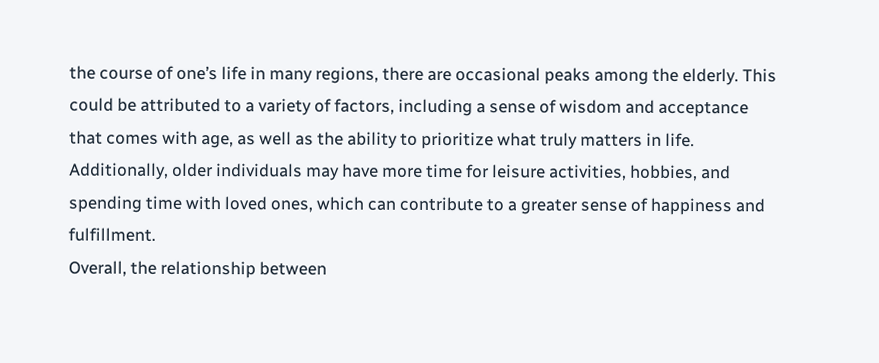the course of one’s life in many regions, there are occasional peaks among the elderly. This could be attributed to a variety of factors, including a sense of wisdom and acceptance that comes with age, as well as the ability to prioritize what truly matters in life. Additionally, older individuals may have more time for leisure activities, hobbies, and spending time with loved ones, which can contribute to a greater sense of happiness and fulfillment.
Overall, the relationship between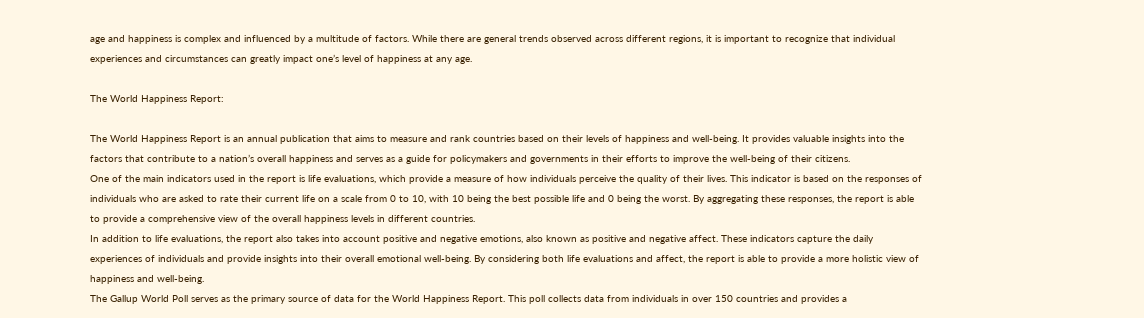age and happiness is complex and influenced by a multitude of factors. While there are general trends observed across different regions, it is important to recognize that individual experiences and circumstances can greatly impact one’s level of happiness at any age.

The World Happiness Report:

The World Happiness Report is an annual publication that aims to measure and rank countries based on their levels of happiness and well-being. It provides valuable insights into the factors that contribute to a nation’s overall happiness and serves as a guide for policymakers and governments in their efforts to improve the well-being of their citizens.
One of the main indicators used in the report is life evaluations, which provide a measure of how individuals perceive the quality of their lives. This indicator is based on the responses of individuals who are asked to rate their current life on a scale from 0 to 10, with 10 being the best possible life and 0 being the worst. By aggregating these responses, the report is able to provide a comprehensive view of the overall happiness levels in different countries.
In addition to life evaluations, the report also takes into account positive and negative emotions, also known as positive and negative affect. These indicators capture the daily experiences of individuals and provide insights into their overall emotional well-being. By considering both life evaluations and affect, the report is able to provide a more holistic view of happiness and well-being.
The Gallup World Poll serves as the primary source of data for the World Happiness Report. This poll collects data from individuals in over 150 countries and provides a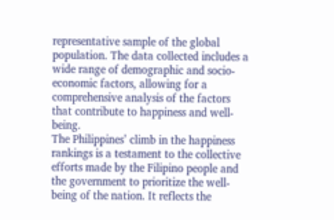representative sample of the global population. The data collected includes a wide range of demographic and socio-economic factors, allowing for a comprehensive analysis of the factors that contribute to happiness and well-being.
The Philippines’ climb in the happiness rankings is a testament to the collective efforts made by the Filipino people and the government to prioritize the well-being of the nation. It reflects the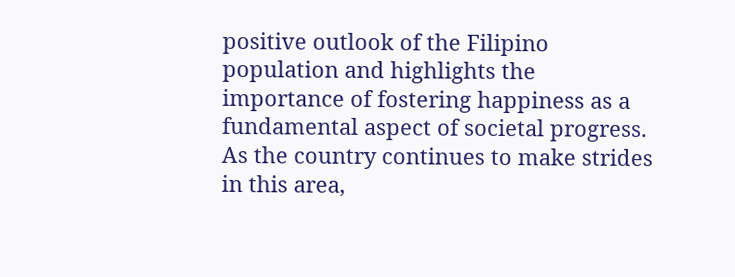positive outlook of the Filipino population and highlights the importance of fostering happiness as a fundamental aspect of societal progress.
As the country continues to make strides in this area,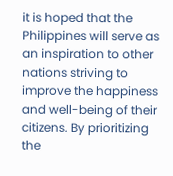it is hoped that the Philippines will serve as an inspiration to other nations striving to improve the happiness and well-being of their citizens. By prioritizing the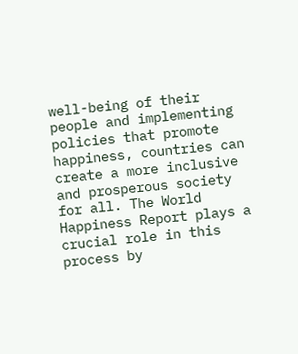well-being of their people and implementing policies that promote happiness, countries can create a more inclusive and prosperous society for all. The World Happiness Report plays a crucial role in this process by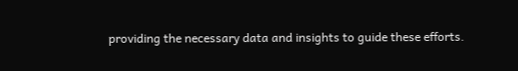providing the necessary data and insights to guide these efforts.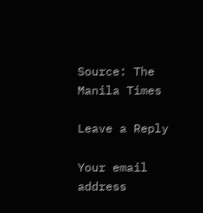Source: The Manila Times

Leave a Reply

Your email address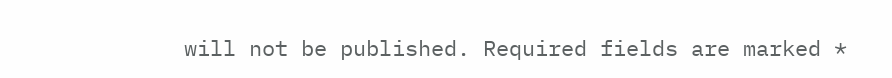will not be published. Required fields are marked *